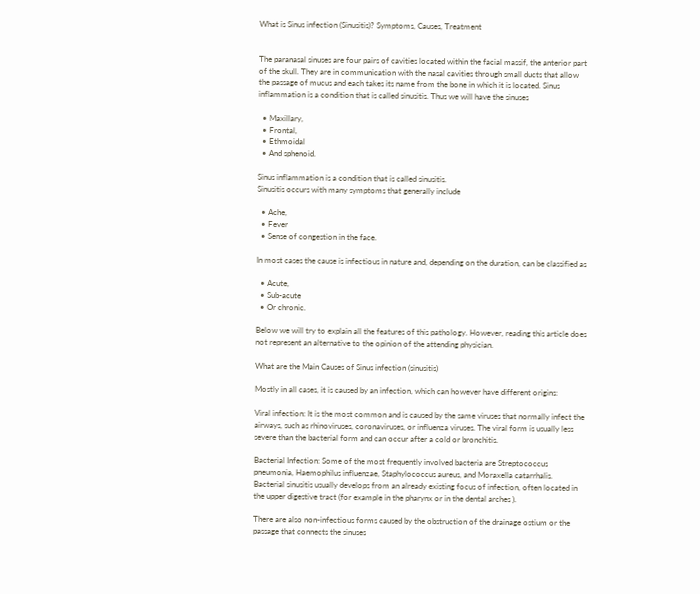What is Sinus infection (Sinusitis)? Symptoms, Causes, Treatment


The paranasal sinuses are four pairs of cavities located within the facial massif, the anterior part of the skull. They are in communication with the nasal cavities through small ducts that allow the passage of mucus and each takes its name from the bone in which it is located. Sinus inflammation is a condition that is called sinusitis. Thus we will have the sinuses

  • Maxillary,
  • Frontal,
  • Ethmoidal
  • And sphenoid.

Sinus inflammation is a condition that is called sinusitis.
Sinusitis occurs with many symptoms that generally include

  • Ache,
  • Fever
  • Sense of congestion in the face.

In most cases the cause is infectious in nature and, depending on the duration, can be classified as

  • Acute,
  • Sub-acute
  • Or chronic.

Below we will try to explain all the features of this pathology. However, reading this article does not represent an alternative to the opinion of the attending physician.

What are the Main Causes of Sinus infection (sinusitis)

Mostly in all cases, it is caused by an infection, which can however have different origins:

Viral infection: It is the most common and is caused by the same viruses that normally infect the airways, such as rhinoviruses, coronaviruses, or influenza viruses. The viral form is usually less severe than the bacterial form and can occur after a cold or bronchitis.

Bacterial Infection: Some of the most frequently involved bacteria are Streptococcus pneumonia, Haemophilus influenzae, Staphylococcus aureus, and Moraxella catarrhalis. Bacterial sinusitis usually develops from an already existing focus of infection, often located in the upper digestive tract (for example in the pharynx or in the dental arches ).

There are also non-infectious forms caused by the obstruction of the drainage ostium or the passage that connects the sinuses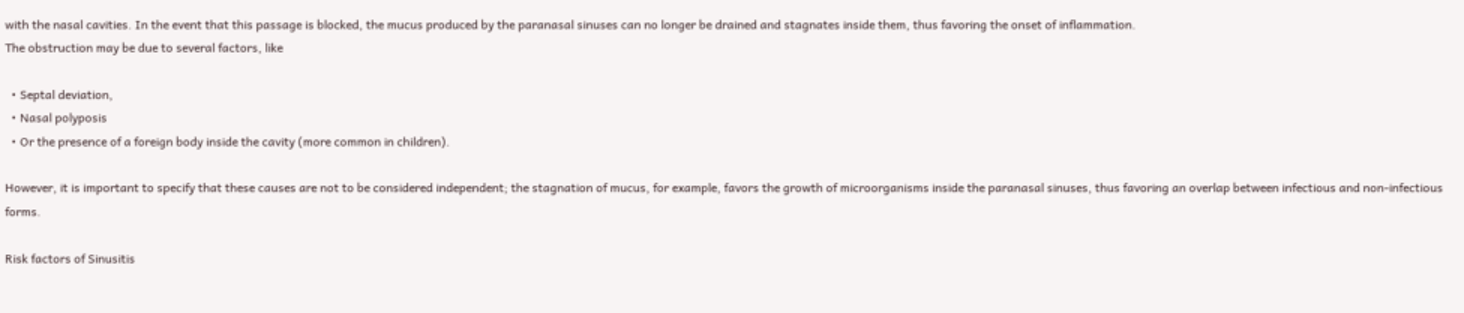with the nasal cavities. In the event that this passage is blocked, the mucus produced by the paranasal sinuses can no longer be drained and stagnates inside them, thus favoring the onset of inflammation.
The obstruction may be due to several factors, like

  • Septal deviation,
  • Nasal polyposis
  • Or the presence of a foreign body inside the cavity (more common in children).

However, it is important to specify that these causes are not to be considered independent; the stagnation of mucus, for example, favors the growth of microorganisms inside the paranasal sinuses, thus favoring an overlap between infectious and non-infectious forms.

Risk factors of Sinusitis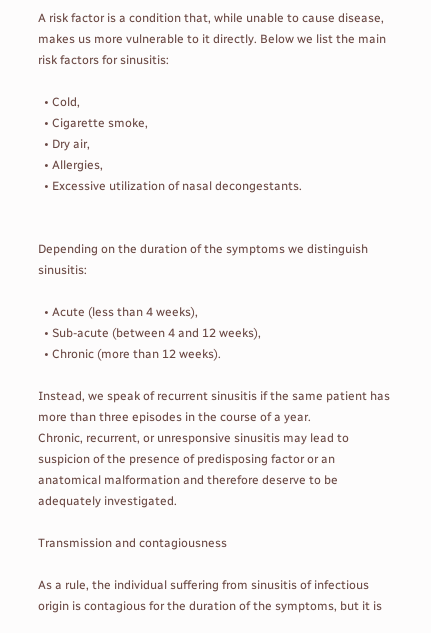A risk factor is a condition that, while unable to cause disease, makes us more vulnerable to it directly. Below we list the main risk factors for sinusitis:

  • Cold,
  • Cigarette smoke,
  • Dry air,
  • Allergies,
  • Excessive utilization of nasal decongestants.


Depending on the duration of the symptoms we distinguish sinusitis:

  • Acute (less than 4 weeks),
  • Sub-acute (between 4 and 12 weeks),
  • Chronic (more than 12 weeks).

Instead, we speak of recurrent sinusitis if the same patient has more than three episodes in the course of a year.
Chronic, recurrent, or unresponsive sinusitis may lead to suspicion of the presence of predisposing factor or an anatomical malformation and therefore deserve to be adequately investigated.

Transmission and contagiousness

As a rule, the individual suffering from sinusitis of infectious origin is contagious for the duration of the symptoms, but it is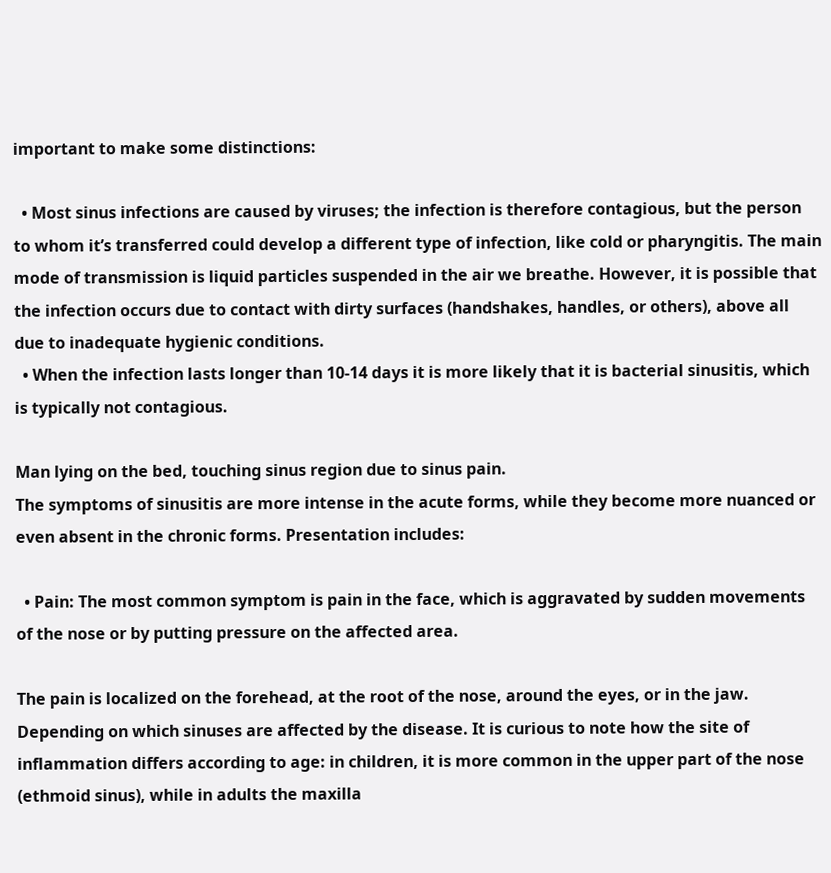important to make some distinctions:

  • Most sinus infections are caused by viruses; the infection is therefore contagious, but the person to whom it’s transferred could develop a different type of infection, like cold or pharyngitis. The main mode of transmission is liquid particles suspended in the air we breathe. However, it is possible that the infection occurs due to contact with dirty surfaces (handshakes, handles, or others), above all due to inadequate hygienic conditions.
  • When the infection lasts longer than 10-14 days it is more likely that it is bacterial sinusitis, which is typically not contagious.

Man lying on the bed, touching sinus region due to sinus pain.
The symptoms of sinusitis are more intense in the acute forms, while they become more nuanced or even absent in the chronic forms. Presentation includes:

  • Pain: The most common symptom is pain in the face, which is aggravated by sudden movements of the nose or by putting pressure on the affected area.

The pain is localized on the forehead, at the root of the nose, around the eyes, or in the jaw. Depending on which sinuses are affected by the disease. It is curious to note how the site of inflammation differs according to age: in children, it is more common in the upper part of the nose (ethmoid sinus), while in adults the maxilla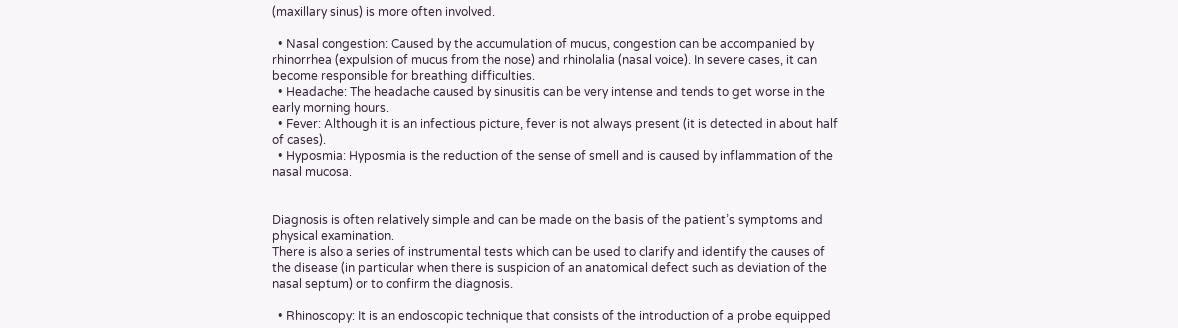(maxillary sinus) is more often involved.

  • Nasal congestion: Caused by the accumulation of mucus, congestion can be accompanied by rhinorrhea (expulsion of mucus from the nose) and rhinolalia (nasal voice). In severe cases, it can become responsible for breathing difficulties.
  • Headache: The headache caused by sinusitis can be very intense and tends to get worse in the early morning hours.
  • Fever: Although it is an infectious picture, fever is not always present (it is detected in about half of cases).
  • Hyposmia: Hyposmia is the reduction of the sense of smell and is caused by inflammation of the nasal mucosa.


Diagnosis is often relatively simple and can be made on the basis of the patient’s symptoms and physical examination.
There is also a series of instrumental tests which can be used to clarify and identify the causes of the disease (in particular when there is suspicion of an anatomical defect such as deviation of the nasal septum) or to confirm the diagnosis.

  • Rhinoscopy: It is an endoscopic technique that consists of the introduction of a probe equipped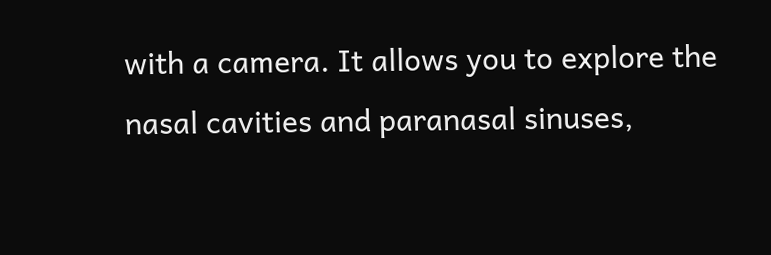with a camera. It allows you to explore the nasal cavities and paranasal sinuses,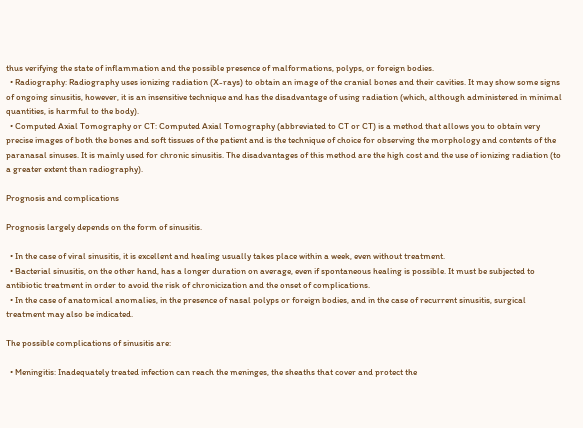thus verifying the state of inflammation and the possible presence of malformations, polyps, or foreign bodies.
  • Radiography: Radiography uses ionizing radiation (X-rays) to obtain an image of the cranial bones and their cavities. It may show some signs of ongoing sinusitis, however, it is an insensitive technique and has the disadvantage of using radiation (which, although administered in minimal quantities, is harmful to the body).
  • Computed Axial Tomography or CT: Computed Axial Tomography (abbreviated to CT or CT) is a method that allows you to obtain very precise images of both the bones and soft tissues of the patient and is the technique of choice for observing the morphology and contents of the paranasal sinuses. It is mainly used for chronic sinusitis. The disadvantages of this method are the high cost and the use of ionizing radiation (to a greater extent than radiography).

Prognosis and complications

Prognosis largely depends on the form of sinusitis.

  • In the case of viral sinusitis, it is excellent and healing usually takes place within a week, even without treatment.
  • Bacterial sinusitis, on the other hand, has a longer duration on average, even if spontaneous healing is possible. It must be subjected to antibiotic treatment in order to avoid the risk of chronicization and the onset of complications.
  • In the case of anatomical anomalies, in the presence of nasal polyps or foreign bodies, and in the case of recurrent sinusitis, surgical treatment may also be indicated.

The possible complications of sinusitis are:

  • Meningitis: Inadequately treated infection can reach the meninges, the sheaths that cover and protect the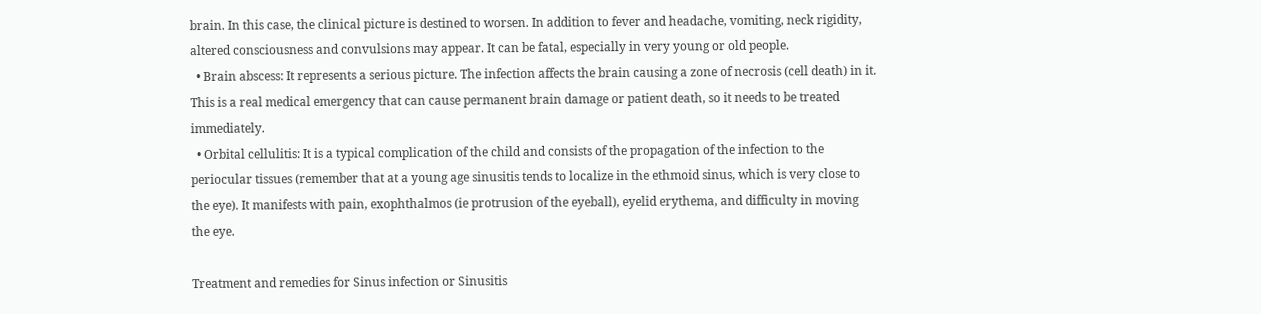brain. In this case, the clinical picture is destined to worsen. In addition to fever and headache, vomiting, neck rigidity, altered consciousness and convulsions may appear. It can be fatal, especially in very young or old people.
  • Brain abscess: It represents a serious picture. The infection affects the brain causing a zone of necrosis (cell death) in it. This is a real medical emergency that can cause permanent brain damage or patient death, so it needs to be treated immediately.
  • Orbital cellulitis: It is a typical complication of the child and consists of the propagation of the infection to the periocular tissues (remember that at a young age sinusitis tends to localize in the ethmoid sinus, which is very close to the eye). It manifests with pain, exophthalmos (ie protrusion of the eyeball), eyelid erythema, and difficulty in moving the eye.

Treatment and remedies for Sinus infection or Sinusitis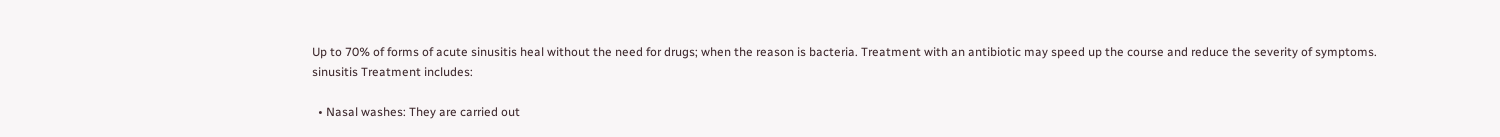Up to 70% of forms of acute sinusitis heal without the need for drugs; when the reason is bacteria. Treatment with an antibiotic may speed up the course and reduce the severity of symptoms.
sinusitis Treatment includes:

  • Nasal washes: They are carried out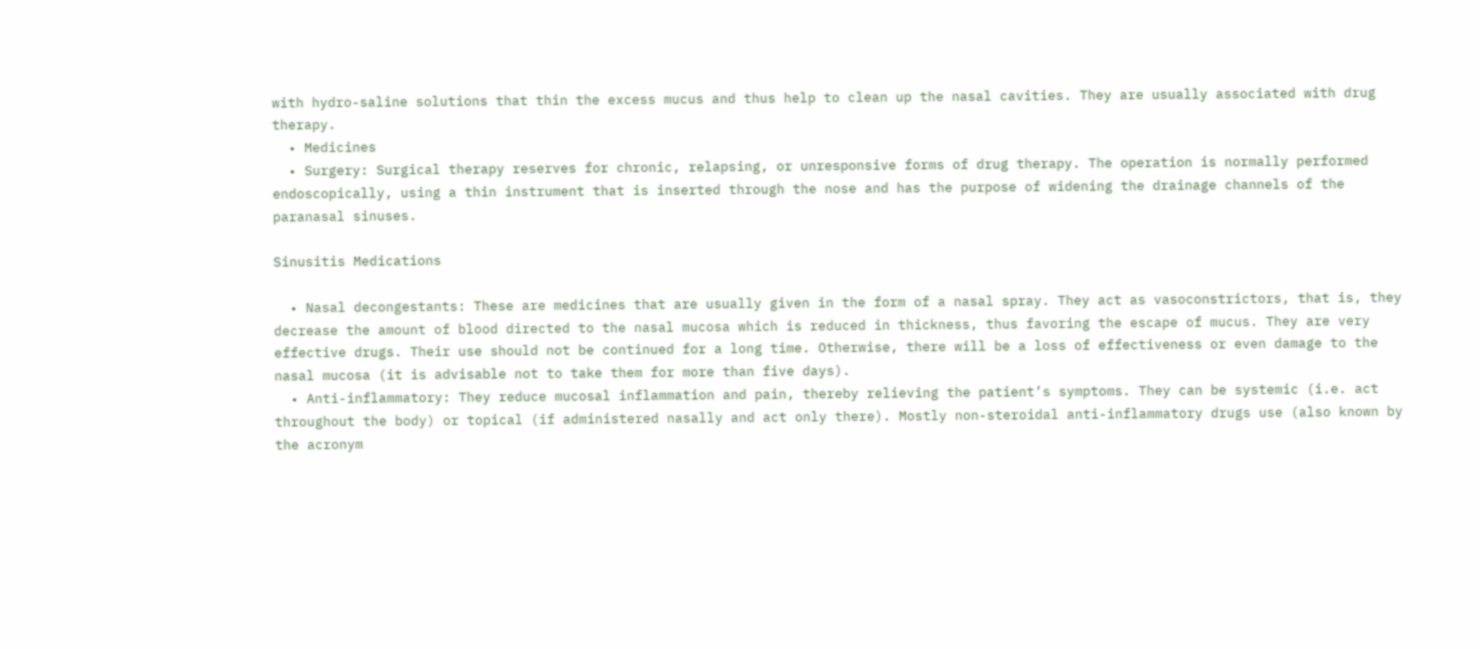with hydro-saline solutions that thin the excess mucus and thus help to clean up the nasal cavities. They are usually associated with drug therapy.
  • Medicines
  • Surgery: Surgical therapy reserves for chronic, relapsing, or unresponsive forms of drug therapy. The operation is normally performed endoscopically, using a thin instrument that is inserted through the nose and has the purpose of widening the drainage channels of the paranasal sinuses.

Sinusitis Medications

  • Nasal decongestants: These are medicines that are usually given in the form of a nasal spray. They act as vasoconstrictors, that is, they decrease the amount of blood directed to the nasal mucosa which is reduced in thickness, thus favoring the escape of mucus. They are very effective drugs. Their use should not be continued for a long time. Otherwise, there will be a loss of effectiveness or even damage to the nasal mucosa (it is advisable not to take them for more than five days).
  • Anti-inflammatory: They reduce mucosal inflammation and pain, thereby relieving the patient’s symptoms. They can be systemic (i.e. act throughout the body) or topical (if administered nasally and act only there). Mostly non-steroidal anti-inflammatory drugs use (also known by the acronym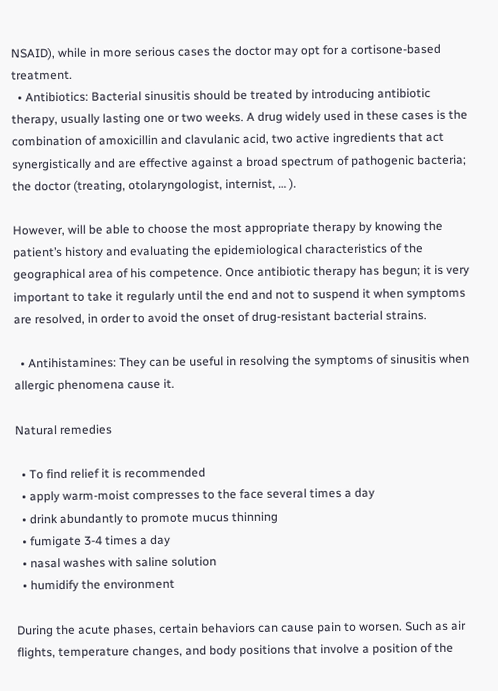NSAID), while in more serious cases the doctor may opt for a cortisone-based treatment.
  • Antibiotics: Bacterial sinusitis should be treated by introducing antibiotic therapy, usually lasting one or two weeks. A drug widely used in these cases is the combination of amoxicillin and clavulanic acid, two active ingredients that act synergistically and are effective against a broad spectrum of pathogenic bacteria; the doctor (treating, otolaryngologist, internist, … ).

However, will be able to choose the most appropriate therapy by knowing the patient’s history and evaluating the epidemiological characteristics of the geographical area of his competence. Once antibiotic therapy has begun; it is very important to take it regularly until the end and not to suspend it when symptoms are resolved, in order to avoid the onset of drug-resistant bacterial strains.

  • Antihistamines: They can be useful in resolving the symptoms of sinusitis when allergic phenomena cause it.

Natural remedies

  • To find relief it is recommended
  • apply warm-moist compresses to the face several times a day
  • drink abundantly to promote mucus thinning
  • fumigate 3-4 times a day
  • nasal washes with saline solution
  • humidify the environment

During the acute phases, certain behaviors can cause pain to worsen. Such as air flights, temperature changes, and body positions that involve a position of the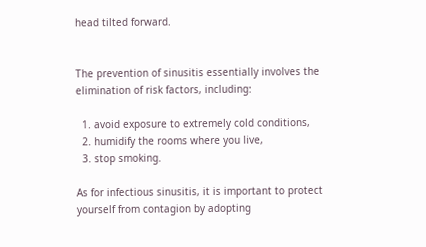head tilted forward.


The prevention of sinusitis essentially involves the elimination of risk factors, including:

  1. avoid exposure to extremely cold conditions,
  2. humidify the rooms where you live,
  3. stop smoking.

As for infectious sinusitis, it is important to protect yourself from contagion by adopting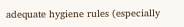adequate hygiene rules (especially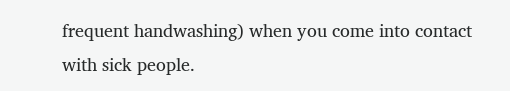frequent handwashing) when you come into contact with sick people.